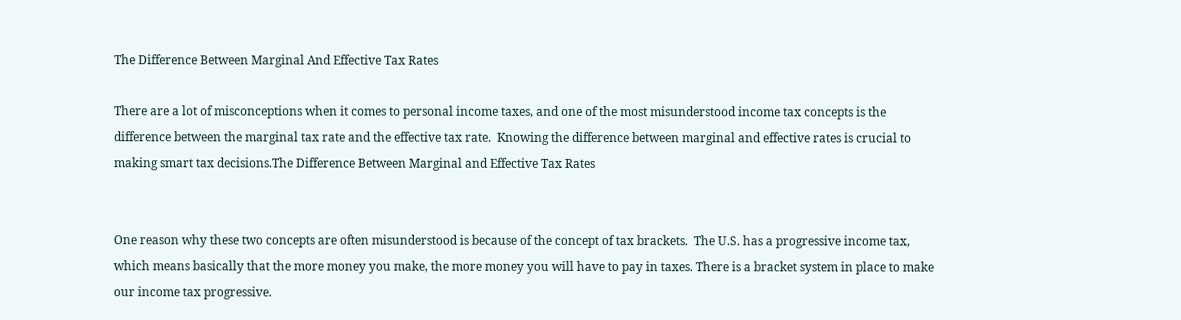The Difference Between Marginal And Effective Tax Rates

There are a lot of misconceptions when it comes to personal income taxes, and one of the most misunderstood income tax concepts is the difference between the marginal tax rate and the effective tax rate.  Knowing the difference between marginal and effective rates is crucial to making smart tax decisions.The Difference Between Marginal and Effective Tax Rates


One reason why these two concepts are often misunderstood is because of the concept of tax brackets.  The U.S. has a progressive income tax, which means basically that the more money you make, the more money you will have to pay in taxes. There is a bracket system in place to make our income tax progressive.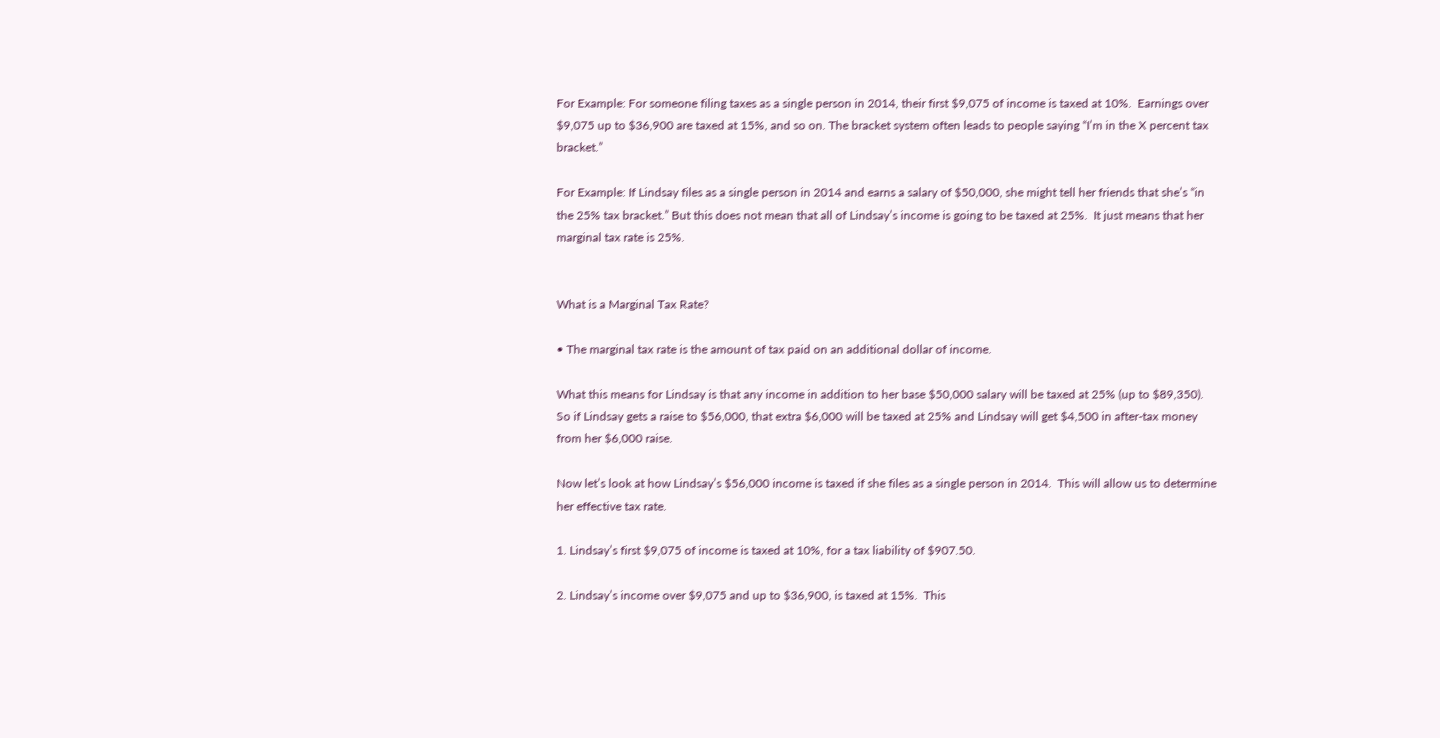For Example: For someone filing taxes as a single person in 2014, their first $9,075 of income is taxed at 10%.  Earnings over $9,075 up to $36,900 are taxed at 15%, and so on. The bracket system often leads to people saying “I’m in the X percent tax bracket.”

For Example: If Lindsay files as a single person in 2014 and earns a salary of $50,000, she might tell her friends that she’s “in the 25% tax bracket.” But this does not mean that all of Lindsay’s income is going to be taxed at 25%.  It just means that her marginal tax rate is 25%.


What is a Marginal Tax Rate?

• The marginal tax rate is the amount of tax paid on an additional dollar of income.

What this means for Lindsay is that any income in addition to her base $50,000 salary will be taxed at 25% (up to $89,350).  So if Lindsay gets a raise to $56,000, that extra $6,000 will be taxed at 25% and Lindsay will get $4,500 in after-tax money from her $6,000 raise.

Now let’s look at how Lindsay’s $56,000 income is taxed if she files as a single person in 2014.  This will allow us to determine her effective tax rate.

1. Lindsay’s first $9,075 of income is taxed at 10%, for a tax liability of $907.50.

2. Lindsay’s income over $9,075 and up to $36,900, is taxed at 15%.  This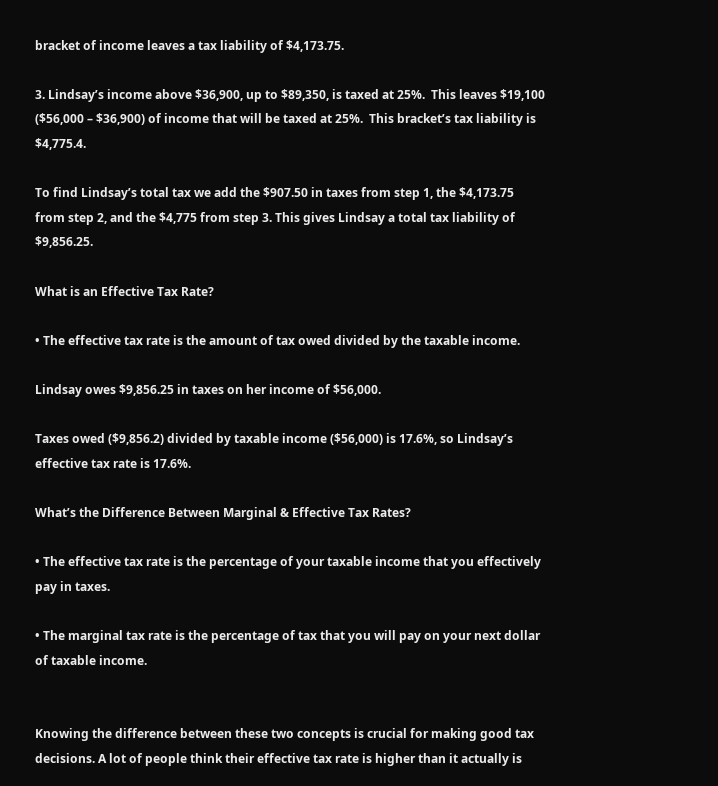bracket of income leaves a tax liability of $4,173.75.

3. Lindsay’s income above $36,900, up to $89,350, is taxed at 25%.  This leaves $19,100 ($56,000 – $36,900) of income that will be taxed at 25%.  This bracket’s tax liability is $4,775.4.

To find Lindsay’s total tax we add the $907.50 in taxes from step 1, the $4,173.75 from step 2, and the $4,775 from step 3. This gives Lindsay a total tax liability of $9,856.25.

What is an Effective Tax Rate?

• The effective tax rate is the amount of tax owed divided by the taxable income.

Lindsay owes $9,856.25 in taxes on her income of $56,000.

Taxes owed ($9,856.2) divided by taxable income ($56,000) is 17.6%, so Lindsay’s effective tax rate is 17.6%.

What’s the Difference Between Marginal & Effective Tax Rates?

• The effective tax rate is the percentage of your taxable income that you effectively pay in taxes.

• The marginal tax rate is the percentage of tax that you will pay on your next dollar of taxable income.


Knowing the difference between these two concepts is crucial for making good tax decisions. A lot of people think their effective tax rate is higher than it actually is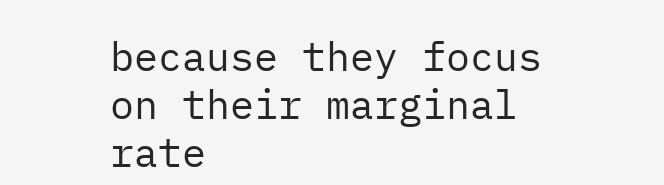because they focus on their marginal rate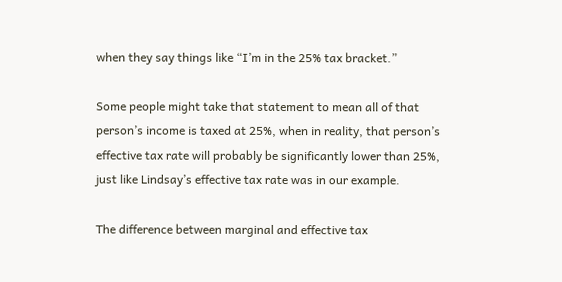when they say things like “I’m in the 25% tax bracket.”

Some people might take that statement to mean all of that person’s income is taxed at 25%, when in reality, that person’s effective tax rate will probably be significantly lower than 25%, just like Lindsay’s effective tax rate was in our example.

The difference between marginal and effective tax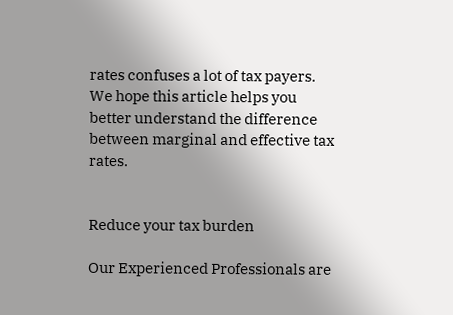rates confuses a lot of tax payers.  We hope this article helps you better understand the difference between marginal and effective tax rates.


Reduce your tax burden

Our Experienced Professionals are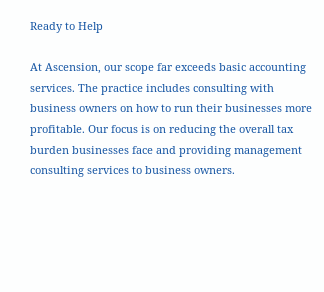Ready to Help

At Ascension, our scope far exceeds basic accounting services. The practice includes consulting with business owners on how to run their businesses more profitable. Our focus is on reducing the overall tax burden businesses face and providing management consulting services to business owners.